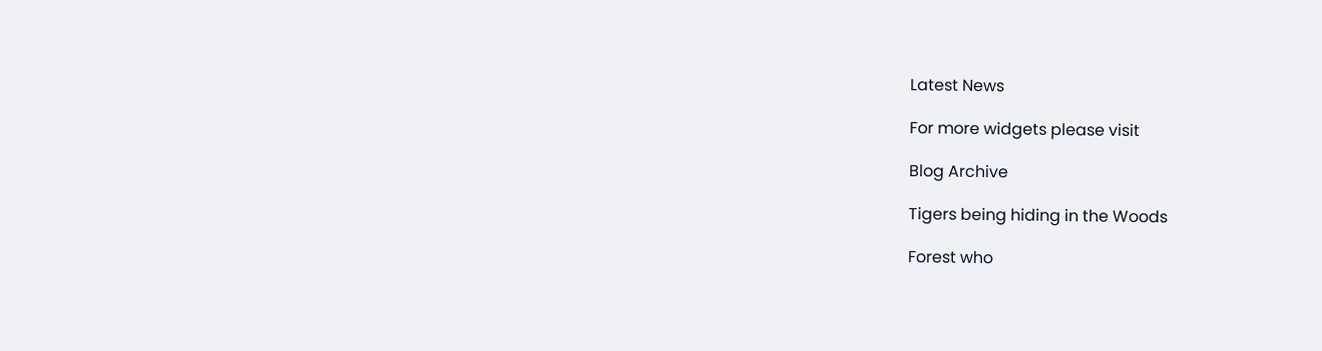Latest News

For more widgets please visit

Blog Archive

Tigers being hiding in the Woods

Forest who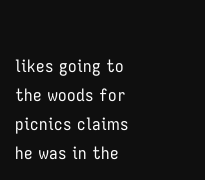likes going to the woods for picnics claims he was in the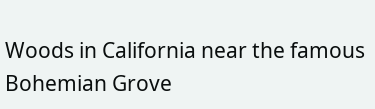Woods in California near the famous Bohemian Grove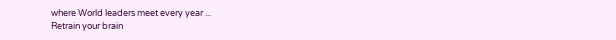where World leaders meet every year ...
Retrain your brain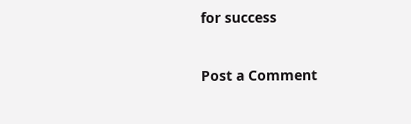for success


Post a Comment